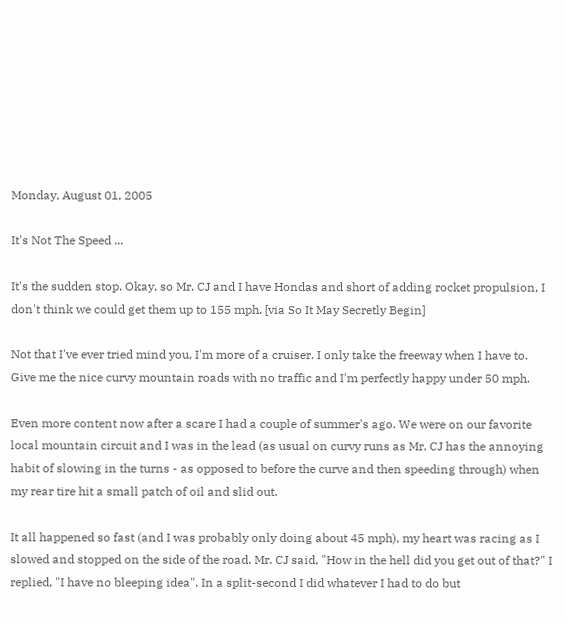Monday, August 01, 2005

It's Not The Speed ...

It's the sudden stop. Okay, so Mr. CJ and I have Hondas and short of adding rocket propulsion, I don't think we could get them up to 155 mph. [via So It May Secretly Begin]

Not that I've ever tried mind you, I'm more of a cruiser. I only take the freeway when I have to. Give me the nice curvy mountain roads with no traffic and I'm perfectly happy under 50 mph.

Even more content now after a scare I had a couple of summer's ago. We were on our favorite local mountain circuit and I was in the lead (as usual on curvy runs as Mr. CJ has the annoying habit of slowing in the turns - as opposed to before the curve and then speeding through) when my rear tire hit a small patch of oil and slid out.

It all happened so fast (and I was probably only doing about 45 mph), my heart was racing as I slowed and stopped on the side of the road. Mr. CJ said, "How in the hell did you get out of that?" I replied, "I have no bleeping idea". In a split-second I did whatever I had to do but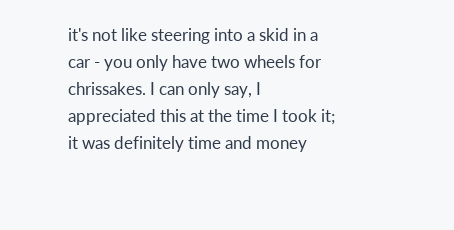it's not like steering into a skid in a car - you only have two wheels for chrissakes. I can only say, I appreciated this at the time I took it; it was definitely time and money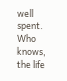well spent. Who knows, the life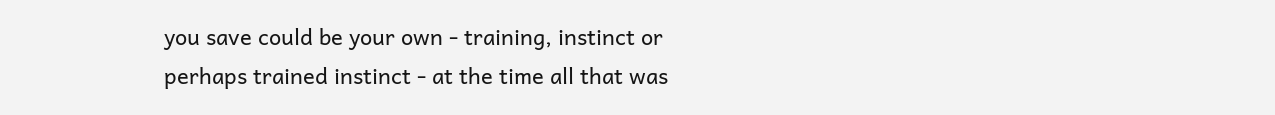you save could be your own - training, instinct or perhaps trained instinct - at the time all that was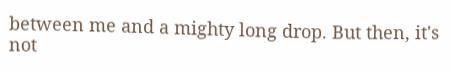between me and a mighty long drop. But then, it's not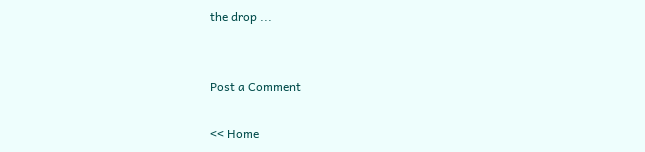the drop ...


Post a Comment

<< Home